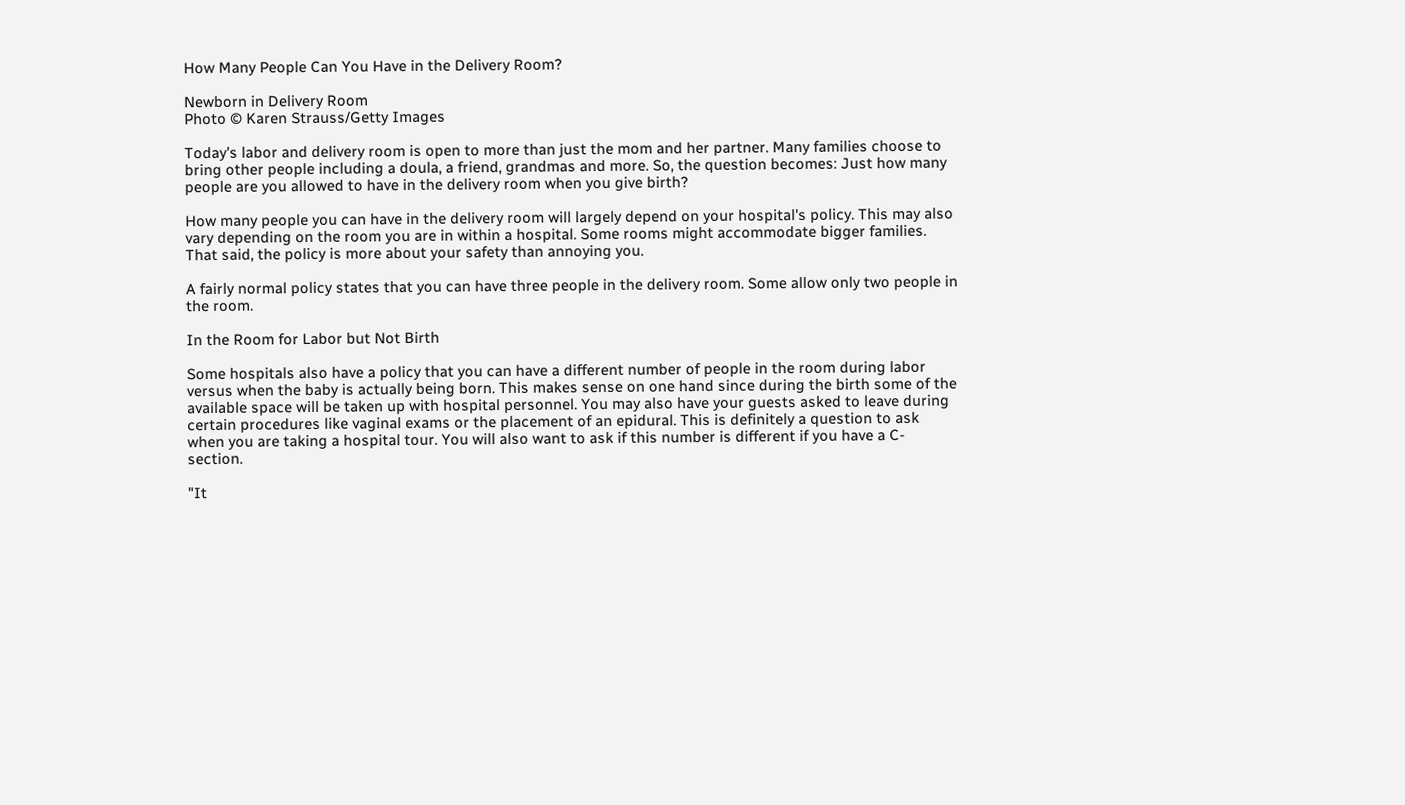How Many People Can You Have in the Delivery Room?

Newborn in Delivery Room
Photo © Karen Strauss/Getty Images

Today's labor and delivery room is open to more than just the mom and her partner. Many families choose to bring other people including a doula, a friend, grandmas and more. So, the question becomes: Just how many people are you allowed to have in the delivery room when you give birth?

How many people you can have in the delivery room will largely depend on your hospital's policy. This may also vary depending on the room you are in within a hospital. Some rooms might accommodate bigger families. That said, the policy is more about your safety than annoying you.

A fairly normal policy states that you can have three people in the delivery room. Some allow only two people in the room.

In the Room for Labor but Not Birth

Some hospitals also have a policy that you can have a different number of people in the room during labor versus when the baby is actually being born. This makes sense on one hand since during the birth some of the available space will be taken up with hospital personnel. You may also have your guests asked to leave during certain procedures like vaginal exams or the placement of an epidural. This is definitely a question to ask when you are taking a hospital tour. You will also want to ask if this number is different if you have a C-section.

"It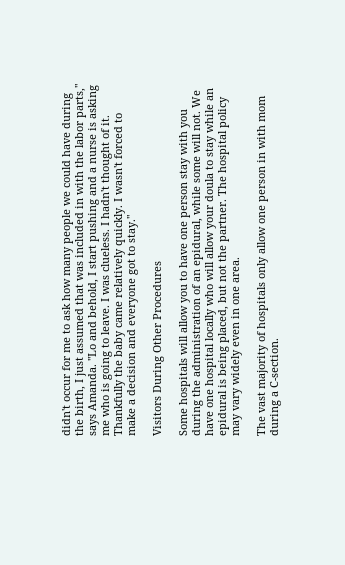didn't occur for me to ask how many people we could have during the birth, I just assumed that was included in with the labor parts," says Amanda. "Lo and behold, I start pushing and a nurse is asking me who is going to leave. I was clueless. I hadn't thought of it. Thankfully the baby came relatively quickly. I wasn't forced to make a decision and everyone got to stay."

Visitors During Other Procedures

Some hospitals will allow you to have one person stay with you during the administration of an epidural, while some will not. We have one hospital locally who will allow your doula to stay while an epidural is being placed, but not the partner. The hospital policy may vary widely even in one area.

The vast majority of hospitals only allow one person in with mom during a C-section.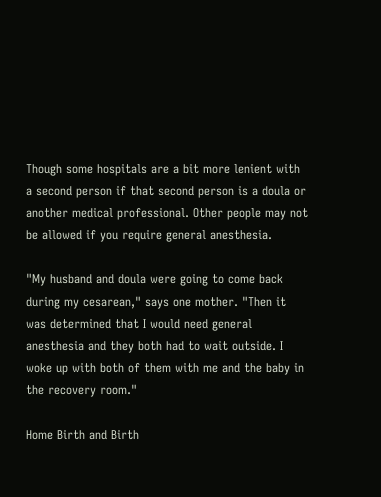Though some hospitals are a bit more lenient with a second person if that second person is a doula or another medical professional. Other people may not be allowed if you require general anesthesia.

"My husband and doula were going to come back during my cesarean," says one mother. "Then it was determined that I would need general anesthesia and they both had to wait outside. I woke up with both of them with me and the baby in the recovery room."

Home Birth and Birth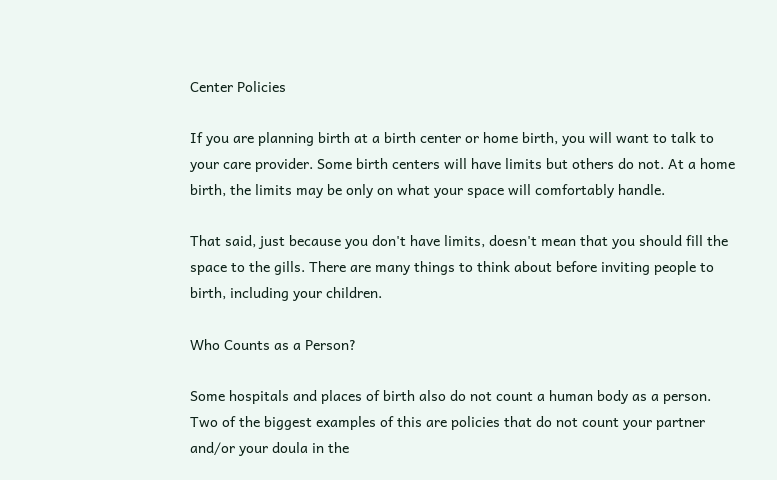Center Policies

If you are planning birth at a birth center or home birth, you will want to talk to your care provider. Some birth centers will have limits but others do not. At a home birth, the limits may be only on what your space will comfortably handle.

That said, just because you don't have limits, doesn't mean that you should fill the space to the gills. There are many things to think about before inviting people to birth, including your children.

Who Counts as a Person?

Some hospitals and places of birth also do not count a human body as a person. Two of the biggest examples of this are policies that do not count your partner and/or your doula in the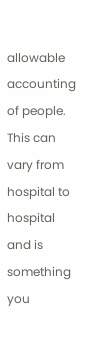allowable accounting of people. This can vary from hospital to hospital and is something you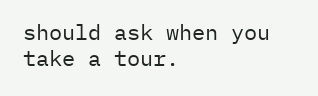should ask when you take a tour.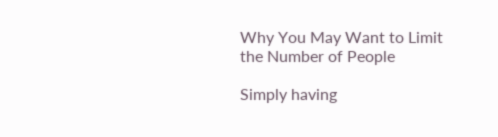Why You May Want to Limit the Number of People

Simply having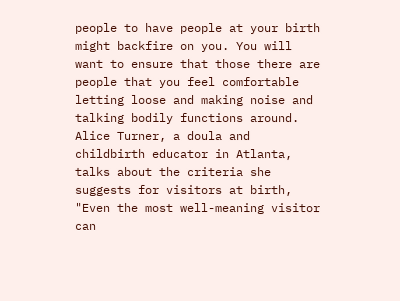people to have people at your birth might backfire on you. You will want to ensure that those there are people that you feel comfortable letting loose and making noise and talking bodily functions around. Alice Turner, a doula and childbirth educator in Atlanta, talks about the criteria she suggests for visitors at birth, "Even the most well-meaning visitor can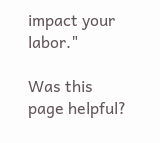impact your labor."

Was this page helpful?